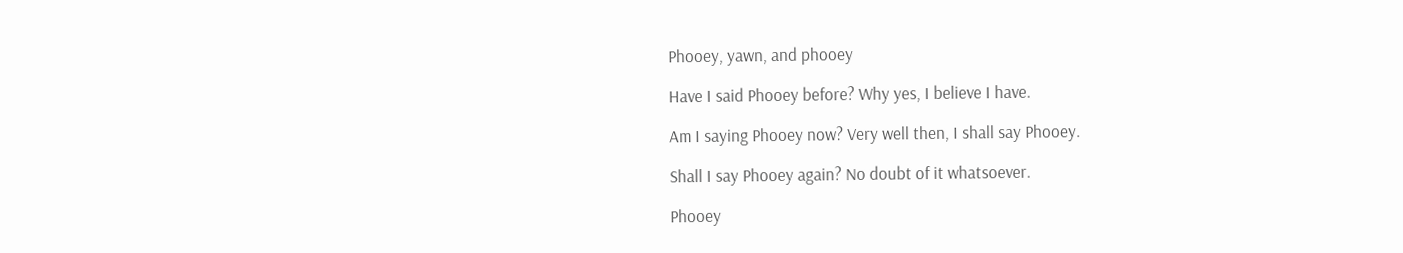Phooey, yawn, and phooey

Have I said Phooey before? Why yes, I believe I have.

Am I saying Phooey now? Very well then, I shall say Phooey.

Shall I say Phooey again? No doubt of it whatsoever.

Phooey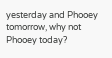yesterday and Phooey tomorrow, why not Phooey today?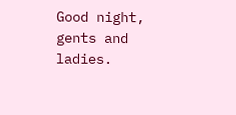Good night, gents and ladies.